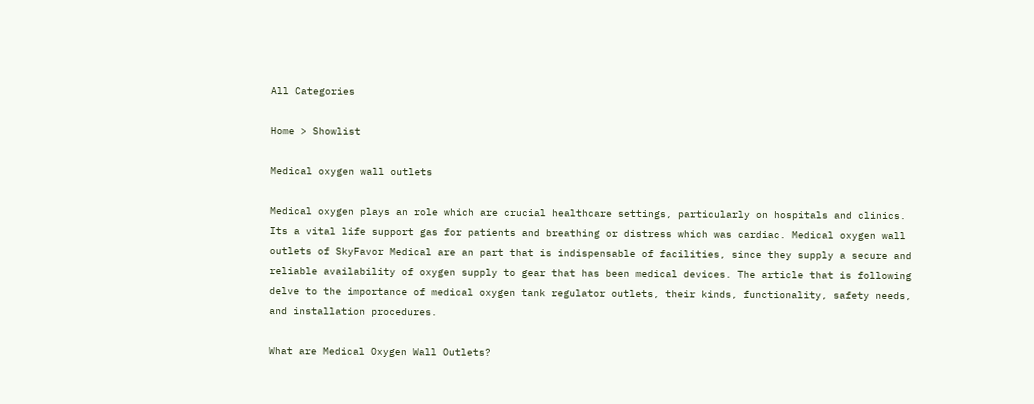All Categories

Home > Showlist

Medical oxygen wall outlets

Medical oxygen plays an role which are crucial healthcare settings, particularly on hospitals and clinics. Its a vital life support gas for patients and breathing or distress which was cardiac. Medical oxygen wall outlets of SkyFavor Medical are an part that is indispensable of facilities, since they supply a secure and reliable availability of oxygen supply to gear that has been medical devices. The article that is following delve to the importance of medical oxygen tank regulator outlets, their kinds, functionality, safety needs, and installation procedures.

What are Medical Oxygen Wall Outlets?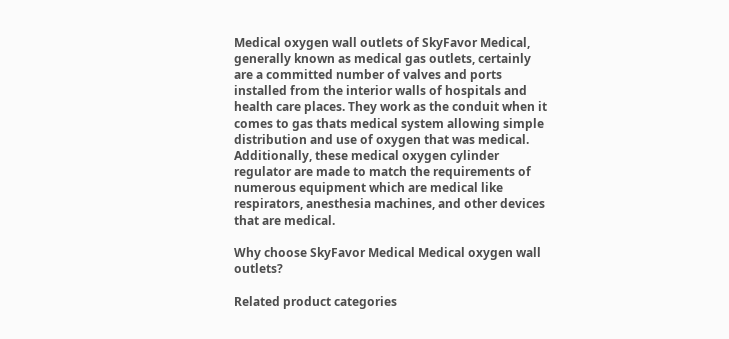Medical oxygen wall outlets of SkyFavor Medical, generally known as medical gas outlets, certainly are a committed number of valves and ports installed from the interior walls of hospitals and health care places. They work as the conduit when it comes to gas thats medical system allowing simple distribution and use of oxygen that was medical. Additionally, these medical oxygen cylinder regulator are made to match the requirements of numerous equipment which are medical like respirators, anesthesia machines, and other devices that are medical.

Why choose SkyFavor Medical Medical oxygen wall outlets?

Related product categories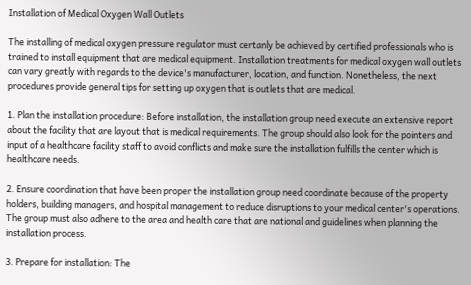Installation of Medical Oxygen Wall Outlets

The installing of medical oxygen pressure regulator must certanly be achieved by certified professionals who is trained to install equipment that are medical equipment. Installation treatments for medical oxygen wall outlets can vary greatly with regards to the device's manufacturer, location, and function. Nonetheless, the next procedures provide general tips for setting up oxygen that is outlets that are medical.

1. Plan the installation procedure: Before installation, the installation group need execute an extensive report about the facility that are layout that is medical requirements. The group should also look for the pointers and input of a healthcare facility staff to avoid conflicts and make sure the installation fulfills the center which is healthcare needs.

2. Ensure coordination that have been proper the installation group need coordinate because of the property holders, building managers, and hospital management to reduce disruptions to your medical center's operations. The group must also adhere to the area and health care that are national and guidelines when planning the installation process.

3. Prepare for installation: The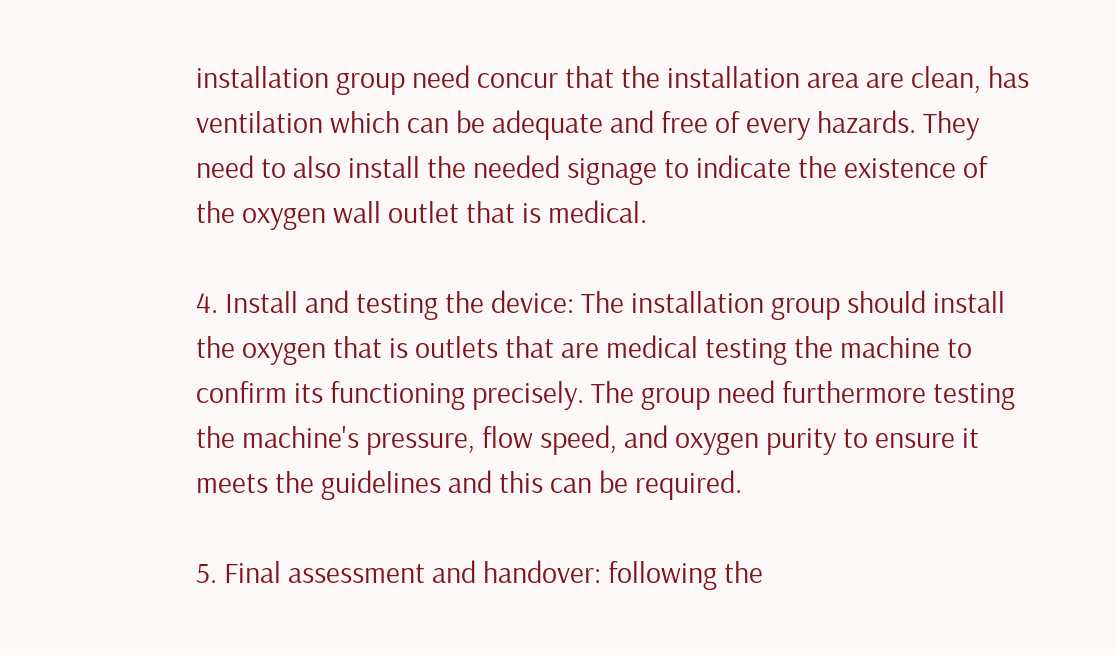installation group need concur that the installation area are clean, has ventilation which can be adequate and free of every hazards. They need to also install the needed signage to indicate the existence of the oxygen wall outlet that is medical.

4. Install and testing the device: The installation group should install the oxygen that is outlets that are medical testing the machine to confirm its functioning precisely. The group need furthermore testing the machine's pressure, flow speed, and oxygen purity to ensure it meets the guidelines and this can be required.

5. Final assessment and handover: following the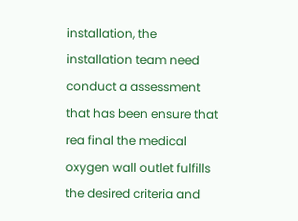installation, the installation team need conduct a assessment that has been ensure that rea final the medical oxygen wall outlet fulfills the desired criteria and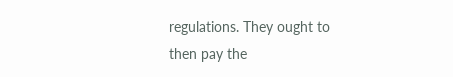regulations. They ought to then pay the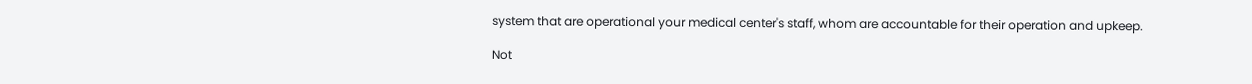system that are operational your medical center's staff, whom are accountable for their operation and upkeep.

Not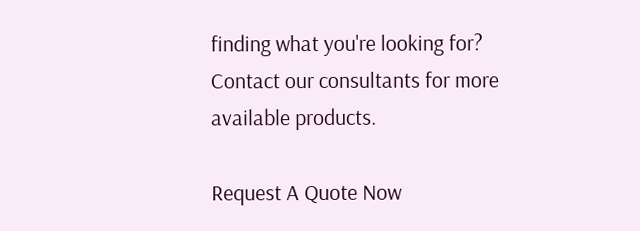finding what you're looking for?
Contact our consultants for more available products.

Request A Quote Now